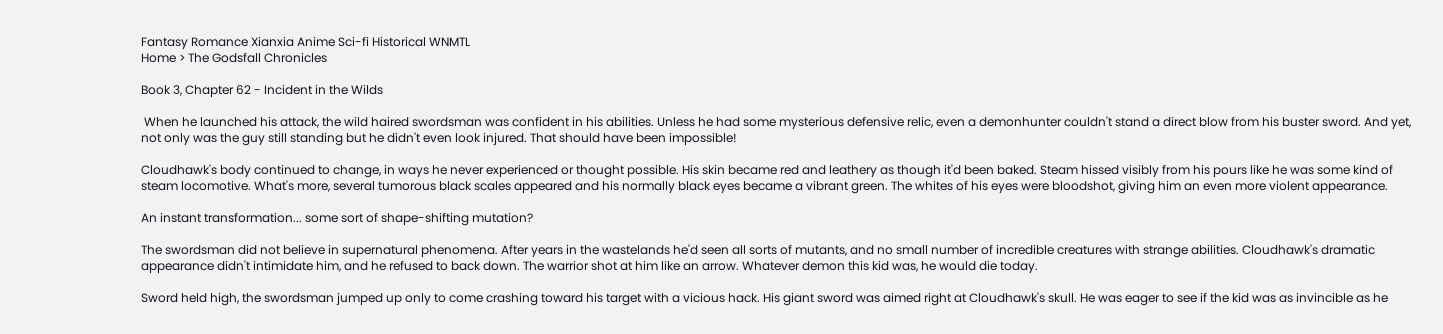Fantasy Romance Xianxia Anime Sci-fi Historical WNMTL
Home > The Godsfall Chronicles

Book 3, Chapter 62 - Incident in the Wilds

 When he launched his attack, the wild haired swordsman was confident in his abilities. Unless he had some mysterious defensive relic, even a demonhunter couldn't stand a direct blow from his buster sword. And yet, not only was the guy still standing but he didn't even look injured. That should have been impossible!

Cloudhawk's body continued to change, in ways he never experienced or thought possible. His skin became red and leathery as though it'd been baked. Steam hissed visibly from his pours like he was some kind of steam locomotive. What's more, several tumorous black scales appeared and his normally black eyes became a vibrant green. The whites of his eyes were bloodshot, giving him an even more violent appearance.

An instant transformation... some sort of shape-shifting mutation?

The swordsman did not believe in supernatural phenomena. After years in the wastelands he'd seen all sorts of mutants, and no small number of incredible creatures with strange abilities. Cloudhawk's dramatic appearance didn't intimidate him, and he refused to back down. The warrior shot at him like an arrow. Whatever demon this kid was, he would die today.

Sword held high, the swordsman jumped up only to come crashing toward his target with a vicious hack. His giant sword was aimed right at Cloudhawk's skull. He was eager to see if the kid was as invincible as he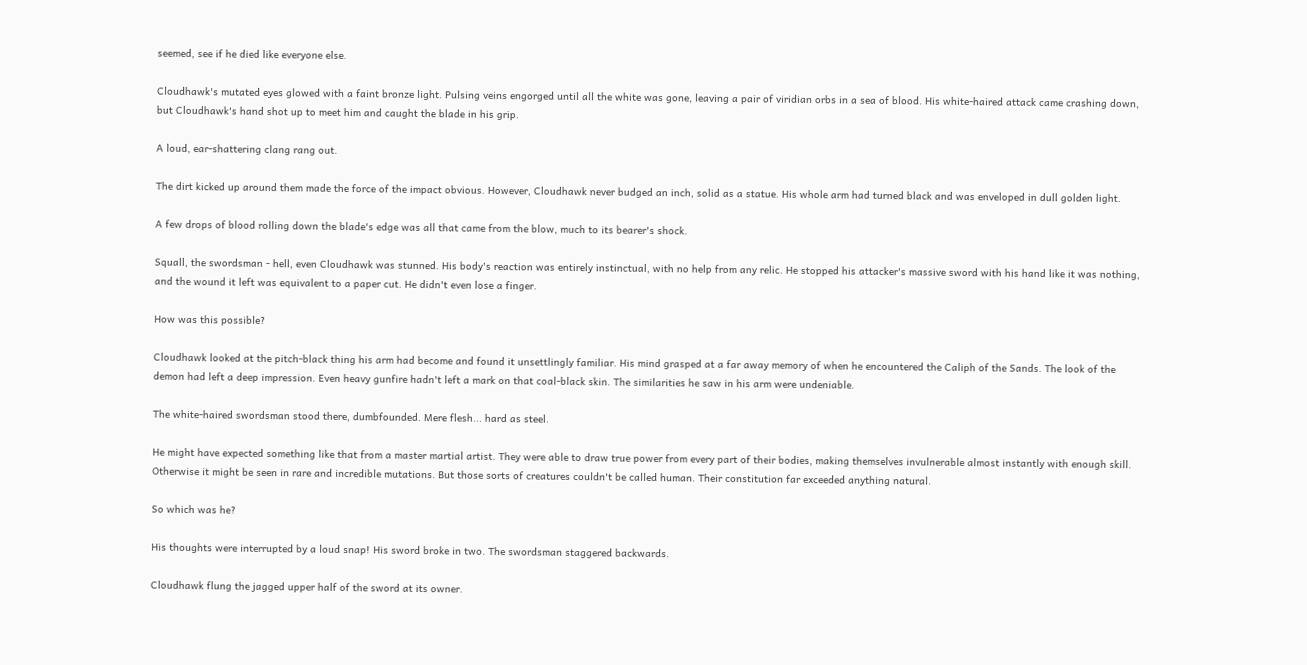seemed, see if he died like everyone else.

Cloudhawk's mutated eyes glowed with a faint bronze light. Pulsing veins engorged until all the white was gone, leaving a pair of viridian orbs in a sea of blood. His white-haired attack came crashing down, but Cloudhawk's hand shot up to meet him and caught the blade in his grip.

A loud, ear-shattering clang rang out.

The dirt kicked up around them made the force of the impact obvious. However, Cloudhawk never budged an inch, solid as a statue. His whole arm had turned black and was enveloped in dull golden light.

A few drops of blood rolling down the blade's edge was all that came from the blow, much to its bearer's shock.

Squall, the swordsman - hell, even Cloudhawk was stunned. His body's reaction was entirely instinctual, with no help from any relic. He stopped his attacker's massive sword with his hand like it was nothing, and the wound it left was equivalent to a paper cut. He didn't even lose a finger.

How was this possible?

Cloudhawk looked at the pitch-black thing his arm had become and found it unsettlingly familiar. His mind grasped at a far away memory of when he encountered the Caliph of the Sands. The look of the demon had left a deep impression. Even heavy gunfire hadn't left a mark on that coal-black skin. The similarities he saw in his arm were undeniable.

The white-haired swordsman stood there, dumbfounded. Mere flesh... hard as steel.

He might have expected something like that from a master martial artist. They were able to draw true power from every part of their bodies, making themselves invulnerable almost instantly with enough skill. Otherwise it might be seen in rare and incredible mutations. But those sorts of creatures couldn't be called human. Their constitution far exceeded anything natural.

So which was he?

His thoughts were interrupted by a loud snap! His sword broke in two. The swordsman staggered backwards.

Cloudhawk flung the jagged upper half of the sword at its owner.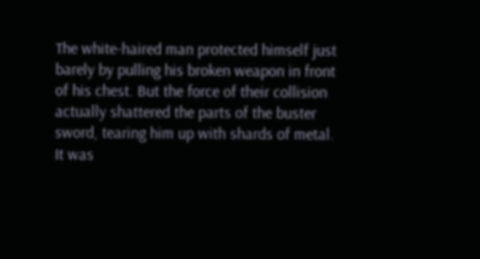The white-haired man protected himself just barely by pulling his broken weapon in front of his chest. But the force of their collision actually shattered the parts of the buster sword, tearing him up with shards of metal. It was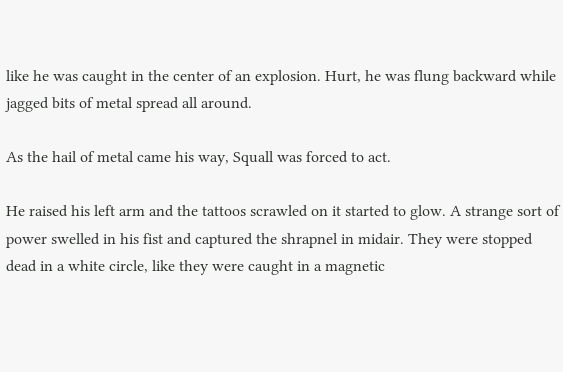like he was caught in the center of an explosion. Hurt, he was flung backward while jagged bits of metal spread all around.

As the hail of metal came his way, Squall was forced to act.

He raised his left arm and the tattoos scrawled on it started to glow. A strange sort of power swelled in his fist and captured the shrapnel in midair. They were stopped dead in a white circle, like they were caught in a magnetic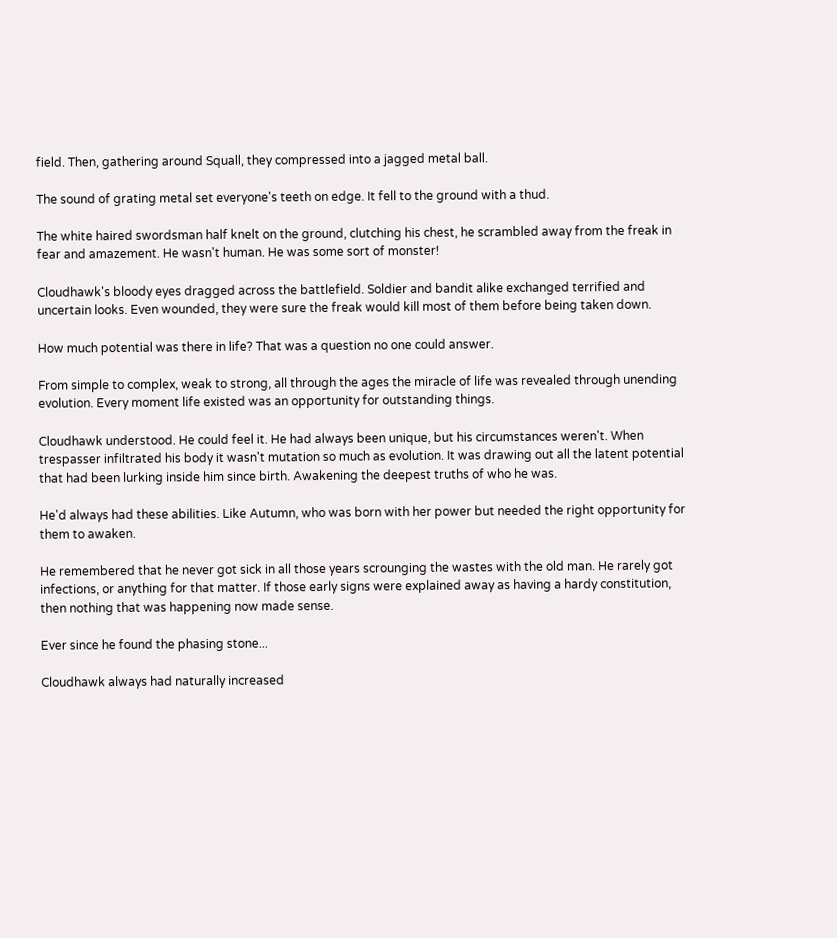field. Then, gathering around Squall, they compressed into a jagged metal ball.

The sound of grating metal set everyone's teeth on edge. It fell to the ground with a thud.

The white haired swordsman half knelt on the ground, clutching his chest, he scrambled away from the freak in fear and amazement. He wasn't human. He was some sort of monster!

Cloudhawk's bloody eyes dragged across the battlefield. Soldier and bandit alike exchanged terrified and uncertain looks. Even wounded, they were sure the freak would kill most of them before being taken down.

How much potential was there in life? That was a question no one could answer.

From simple to complex, weak to strong, all through the ages the miracle of life was revealed through unending evolution. Every moment life existed was an opportunity for outstanding things.

Cloudhawk understood. He could feel it. He had always been unique, but his circumstances weren't. When trespasser infiltrated his body it wasn't mutation so much as evolution. It was drawing out all the latent potential that had been lurking inside him since birth. Awakening the deepest truths of who he was.

He'd always had these abilities. Like Autumn, who was born with her power but needed the right opportunity for them to awaken.

He remembered that he never got sick in all those years scrounging the wastes with the old man. He rarely got infections, or anything for that matter. If those early signs were explained away as having a hardy constitution, then nothing that was happening now made sense.

Ever since he found the phasing stone...

Cloudhawk always had naturally increased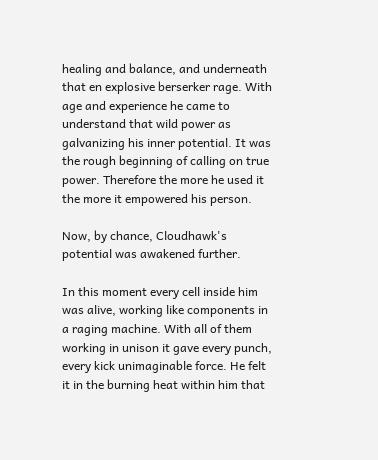healing and balance, and underneath that en explosive berserker rage. With age and experience he came to understand that wild power as galvanizing his inner potential. It was the rough beginning of calling on true power. Therefore the more he used it the more it empowered his person.

Now, by chance, Cloudhawk's potential was awakened further.

In this moment every cell inside him was alive, working like components in a raging machine. With all of them working in unison it gave every punch, every kick unimaginable force. He felt it in the burning heat within him that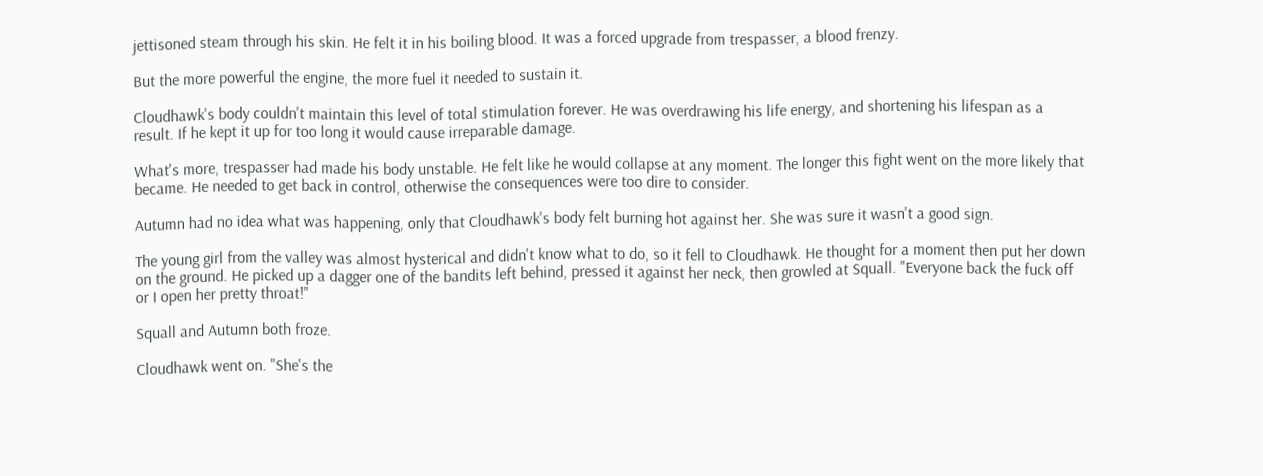jettisoned steam through his skin. He felt it in his boiling blood. It was a forced upgrade from trespasser, a blood frenzy.

But the more powerful the engine, the more fuel it needed to sustain it.

Cloudhawk's body couldn't maintain this level of total stimulation forever. He was overdrawing his life energy, and shortening his lifespan as a result. If he kept it up for too long it would cause irreparable damage.

What's more, trespasser had made his body unstable. He felt like he would collapse at any moment. The longer this fight went on the more likely that became. He needed to get back in control, otherwise the consequences were too dire to consider.

Autumn had no idea what was happening, only that Cloudhawk's body felt burning hot against her. She was sure it wasn't a good sign.

The young girl from the valley was almost hysterical and didn't know what to do, so it fell to Cloudhawk. He thought for a moment then put her down on the ground. He picked up a dagger one of the bandits left behind, pressed it against her neck, then growled at Squall. "Everyone back the fuck off or I open her pretty throat!"

Squall and Autumn both froze.

Cloudhawk went on. "She's the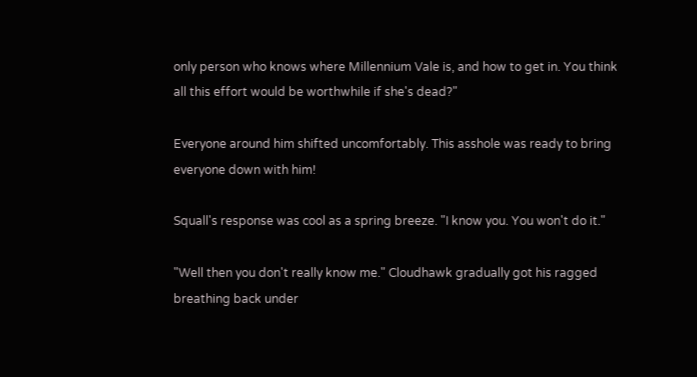only person who knows where Millennium Vale is, and how to get in. You think all this effort would be worthwhile if she's dead?"

Everyone around him shifted uncomfortably. This asshole was ready to bring everyone down with him!

Squall's response was cool as a spring breeze. "I know you. You won't do it."

"Well then you don't really know me." Cloudhawk gradually got his ragged breathing back under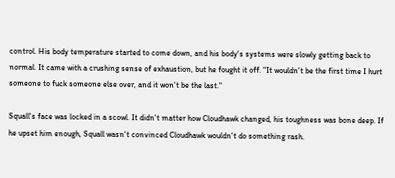control. His body temperature started to come down, and his body's systems were slowly getting back to normal. It came with a crushing sense of exhaustion, but he fought it off. "It wouldn't be the first time I hurt someone to fuck someone else over, and it won't be the last."

Squall's face was locked in a scowl. It didn't matter how Cloudhawk changed, his toughness was bone deep. If he upset him enough, Squall wasn't convinced Cloudhawk wouldn't do something rash.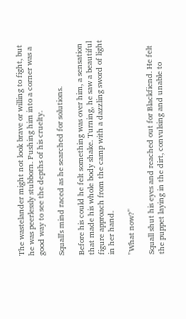The wastelander might not look brave or willing to fight, but he was peerlessly stubborn. Pushing him into a corner was a good way to see the depths of his cruelty.

Squall's mind raced as he searched for solutions.

Before his could he felt something was over him, a sensation that made his whole body shake. Turning, he saw a beautiful figure approach from the camp with a dazzling sword of light in her hand.

"What now?"

Squall shut his eyes and reached out for Blackfiend. He felt the puppet laying in the dirt, convulsing and unable to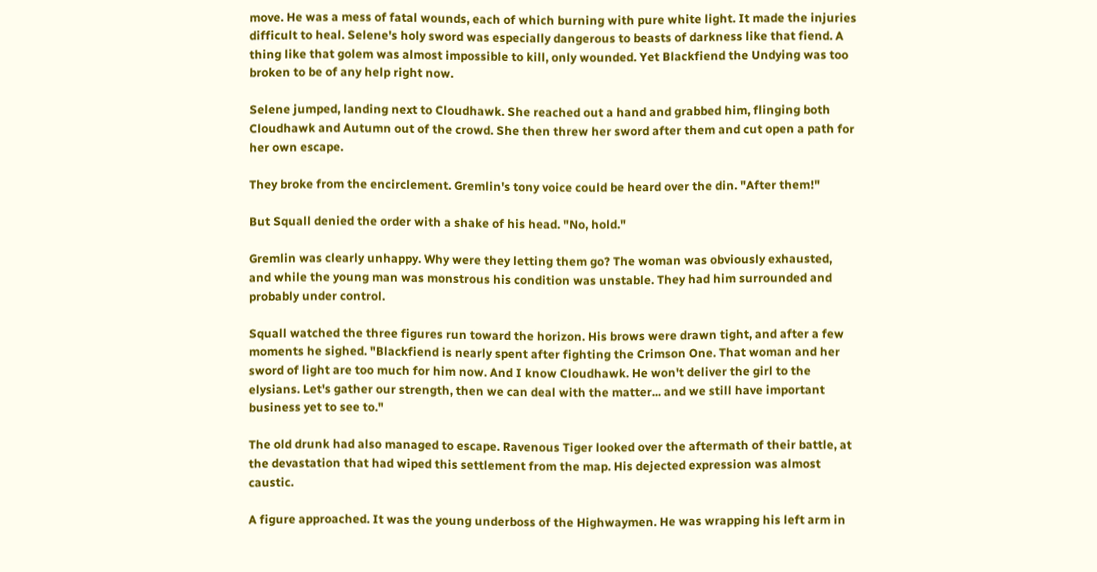move. He was a mess of fatal wounds, each of which burning with pure white light. It made the injuries difficult to heal. Selene's holy sword was especially dangerous to beasts of darkness like that fiend. A thing like that golem was almost impossible to kill, only wounded. Yet Blackfiend the Undying was too broken to be of any help right now.

Selene jumped, landing next to Cloudhawk. She reached out a hand and grabbed him, flinging both Cloudhawk and Autumn out of the crowd. She then threw her sword after them and cut open a path for her own escape.

They broke from the encirclement. Gremlin's tony voice could be heard over the din. "After them!"

But Squall denied the order with a shake of his head. "No, hold."

Gremlin was clearly unhappy. Why were they letting them go? The woman was obviously exhausted, and while the young man was monstrous his condition was unstable. They had him surrounded and probably under control.

Squall watched the three figures run toward the horizon. His brows were drawn tight, and after a few moments he sighed. "Blackfiend is nearly spent after fighting the Crimson One. That woman and her sword of light are too much for him now. And I know Cloudhawk. He won't deliver the girl to the elysians. Let's gather our strength, then we can deal with the matter... and we still have important business yet to see to."

The old drunk had also managed to escape. Ravenous Tiger looked over the aftermath of their battle, at the devastation that had wiped this settlement from the map. His dejected expression was almost caustic.

A figure approached. It was the young underboss of the Highwaymen. He was wrapping his left arm in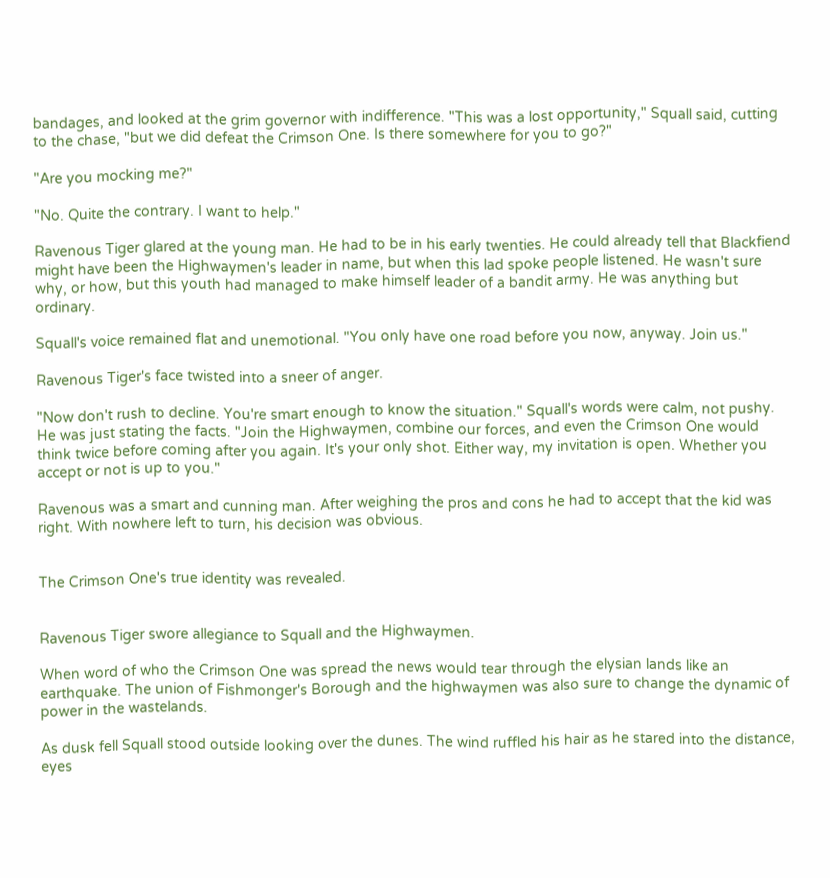bandages, and looked at the grim governor with indifference. "This was a lost opportunity," Squall said, cutting to the chase, "but we did defeat the Crimson One. Is there somewhere for you to go?"

"Are you mocking me?"

"No. Quite the contrary. I want to help."

Ravenous Tiger glared at the young man. He had to be in his early twenties. He could already tell that Blackfiend might have been the Highwaymen's leader in name, but when this lad spoke people listened. He wasn't sure why, or how, but this youth had managed to make himself leader of a bandit army. He was anything but ordinary.

Squall's voice remained flat and unemotional. "You only have one road before you now, anyway. Join us."

Ravenous Tiger's face twisted into a sneer of anger.

"Now don't rush to decline. You're smart enough to know the situation." Squall's words were calm, not pushy. He was just stating the facts. "Join the Highwaymen, combine our forces, and even the Crimson One would think twice before coming after you again. It's your only shot. Either way, my invitation is open. Whether you accept or not is up to you."

Ravenous was a smart and cunning man. After weighing the pros and cons he had to accept that the kid was right. With nowhere left to turn, his decision was obvious.


The Crimson One's true identity was revealed.


Ravenous Tiger swore allegiance to Squall and the Highwaymen.

When word of who the Crimson One was spread the news would tear through the elysian lands like an earthquake. The union of Fishmonger's Borough and the highwaymen was also sure to change the dynamic of power in the wastelands.

As dusk fell Squall stood outside looking over the dunes. The wind ruffled his hair as he stared into the distance, eyes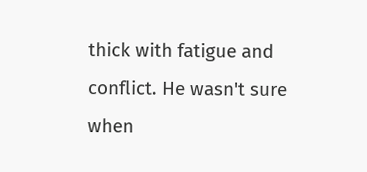thick with fatigue and conflict. He wasn't sure when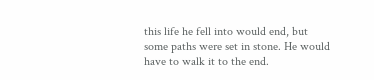this life he fell into would end, but some paths were set in stone. He would have to walk it to the end.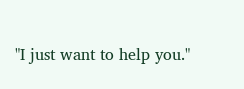"I just want to help you."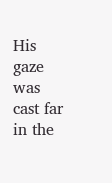His gaze was cast far in the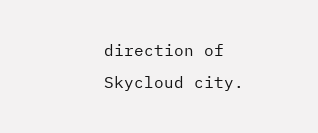direction of Skycloud city.